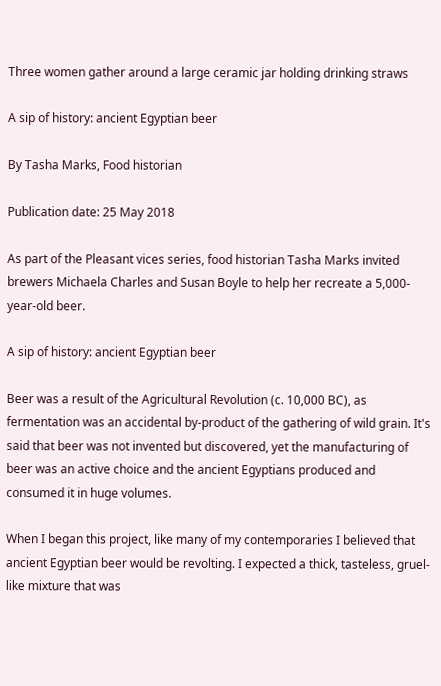Three women gather around a large ceramic jar holding drinking straws

A sip of history: ancient Egyptian beer

By Tasha Marks, Food historian

Publication date: 25 May 2018

As part of the Pleasant vices series, food historian Tasha Marks invited brewers Michaela Charles and Susan Boyle to help her recreate a 5,000-year-old beer.

A sip of history: ancient Egyptian beer

Beer was a result of the Agricultural Revolution (c. 10,000 BC), as fermentation was an accidental by-product of the gathering of wild grain. It's said that beer was not invented but discovered, yet the manufacturing of beer was an active choice and the ancient Egyptians produced and consumed it in huge volumes.

When I began this project, like many of my contemporaries I believed that ancient Egyptian beer would be revolting. I expected a thick, tasteless, gruel-like mixture that was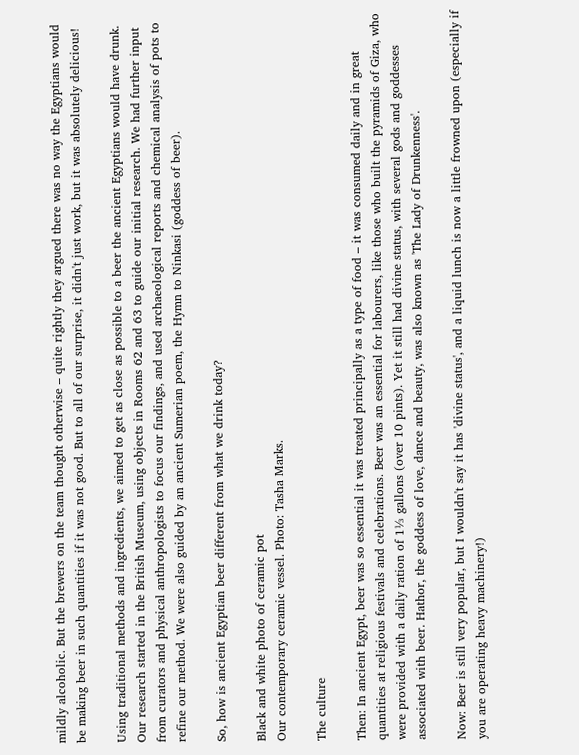mildly alcoholic. But the brewers on the team thought otherwise – quite rightly they argued there was no way the Egyptians would be making beer in such quantities if it was not good. But to all of our surprise, it didn't just work, but it was absolutely delicious!

Using traditional methods and ingredients, we aimed to get as close as possible to a beer the ancient Egyptians would have drunk. Our research started in the British Museum, using objects in Rooms 62 and 63 to guide our initial research. We had further input from curators and physical anthropologists to focus our findings, and used archaeological reports and chemical analysis of pots to refine our method. We were also guided by an ancient Sumerian poem, the Hymn to Ninkasi (goddess of beer).

So, how is ancient Egyptian beer different from what we drink today?

Black and white photo of ceramic pot
Our contemporary ceramic vessel. Photo: Tasha Marks.

The culture

Then: In ancient Egypt, beer was so essential it was treated principally as a type of food – it was consumed daily and in great quantities at religious festivals and celebrations. Beer was an essential for labourers, like those who built the pyramids of Giza, who were provided with a daily ration of 1⅓ gallons (over 10 pints). Yet it still had divine status, with several gods and goddesses associated with beer. Hathor, the goddess of love, dance and beauty, was also known as 'The Lady of Drunkenness'.

Now: Beer is still very popular, but I wouldn't say it has 'divine status', and a liquid lunch is now a little frowned upon (especially if you are operating heavy machinery!)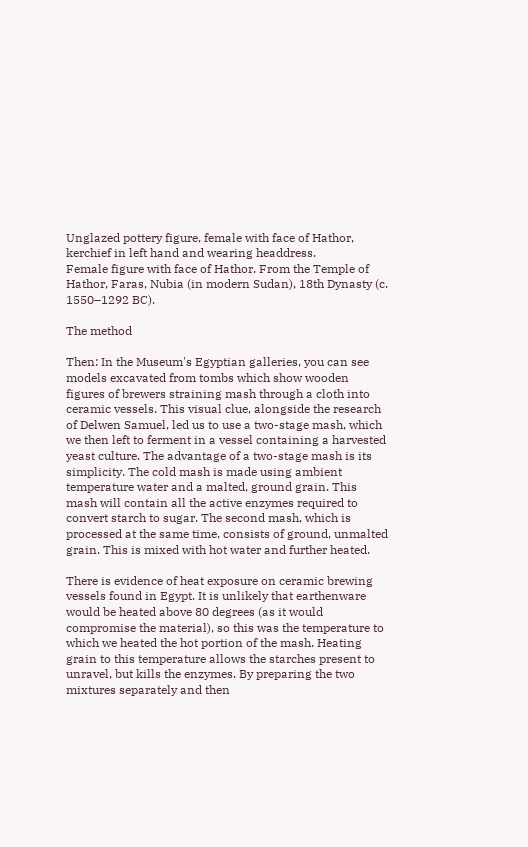Unglazed pottery figure, female with face of Hathor, kerchief in left hand and wearing headdress.
Female figure with face of Hathor. From the Temple of Hathor, Faras, Nubia (in modern Sudan), 18th Dynasty (c. 1550–1292 BC).

The method

Then: In the Museum's Egyptian galleries, you can see models excavated from tombs which show wooden figures of brewers straining mash through a cloth into ceramic vessels. This visual clue, alongside the research of Delwen Samuel, led us to use a two-stage mash, which we then left to ferment in a vessel containing a harvested yeast culture. The advantage of a two-stage mash is its simplicity. The cold mash is made using ambient temperature water and a malted, ground grain. This mash will contain all the active enzymes required to convert starch to sugar. The second mash, which is processed at the same time, consists of ground, unmalted grain. This is mixed with hot water and further heated.

There is evidence of heat exposure on ceramic brewing vessels found in Egypt. It is unlikely that earthenware would be heated above 80 degrees (as it would compromise the material), so this was the temperature to which we heated the hot portion of the mash. Heating grain to this temperature allows the starches present to unravel, but kills the enzymes. By preparing the two mixtures separately and then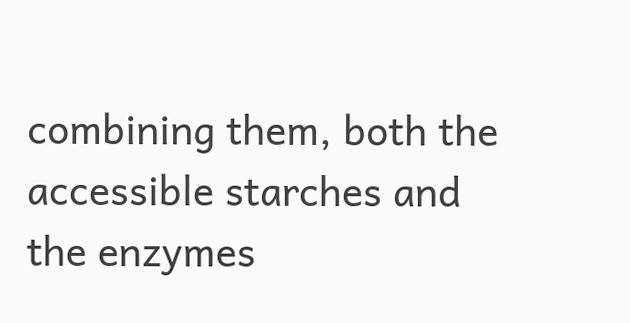combining them, both the accessible starches and the enzymes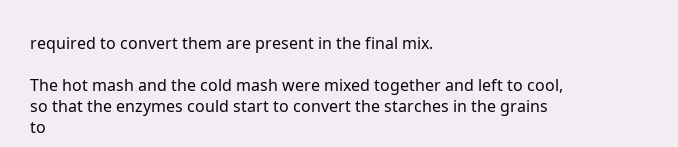required to convert them are present in the final mix.

The hot mash and the cold mash were mixed together and left to cool, so that the enzymes could start to convert the starches in the grains to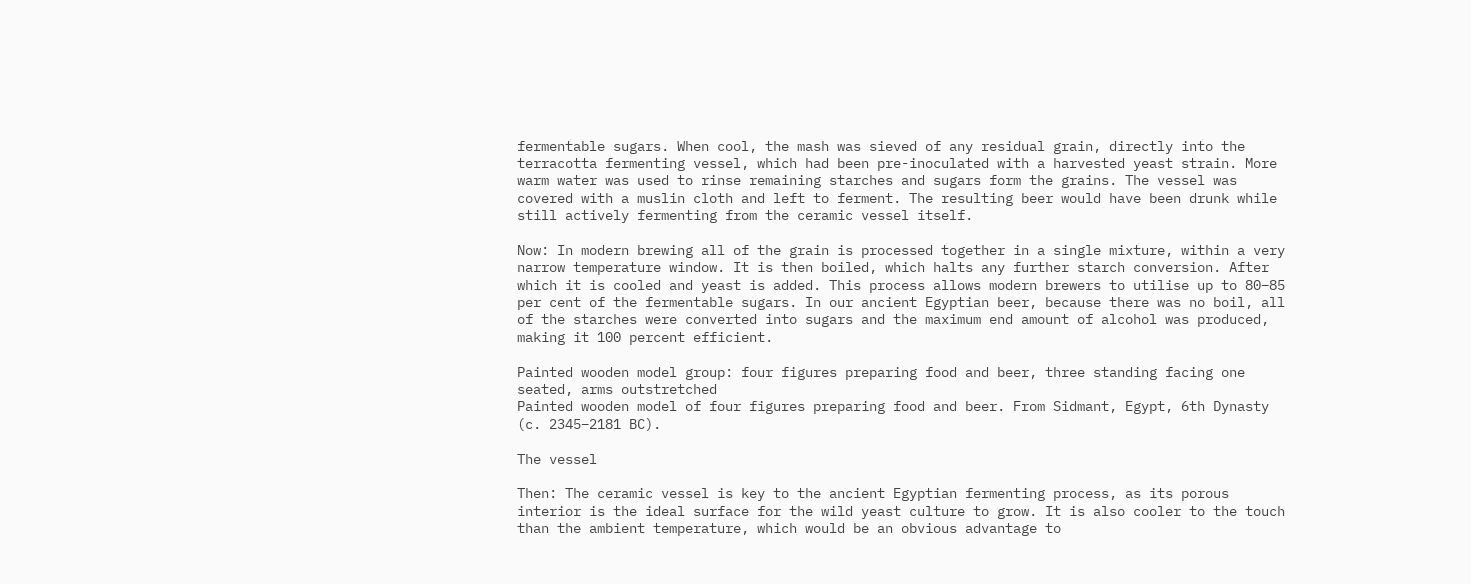fermentable sugars. When cool, the mash was sieved of any residual grain, directly into the terracotta fermenting vessel, which had been pre-inoculated with a harvested yeast strain. More warm water was used to rinse remaining starches and sugars form the grains. The vessel was covered with a muslin cloth and left to ferment. The resulting beer would have been drunk while still actively fermenting from the ceramic vessel itself.

Now: In modern brewing all of the grain is processed together in a single mixture, within a very narrow temperature window. It is then boiled, which halts any further starch conversion. After which it is cooled and yeast is added. This process allows modern brewers to utilise up to 80–85 per cent of the fermentable sugars. In our ancient Egyptian beer, because there was no boil, all of the starches were converted into sugars and the maximum end amount of alcohol was produced, making it 100 percent efficient.

Painted wooden model group: four figures preparing food and beer, three standing facing one seated, arms outstretched
Painted wooden model of four figures preparing food and beer. From Sidmant, Egypt, 6th Dynasty (c. 2345–2181 BC).

The vessel

Then: The ceramic vessel is key to the ancient Egyptian fermenting process, as its porous interior is the ideal surface for the wild yeast culture to grow. It is also cooler to the touch than the ambient temperature, which would be an obvious advantage to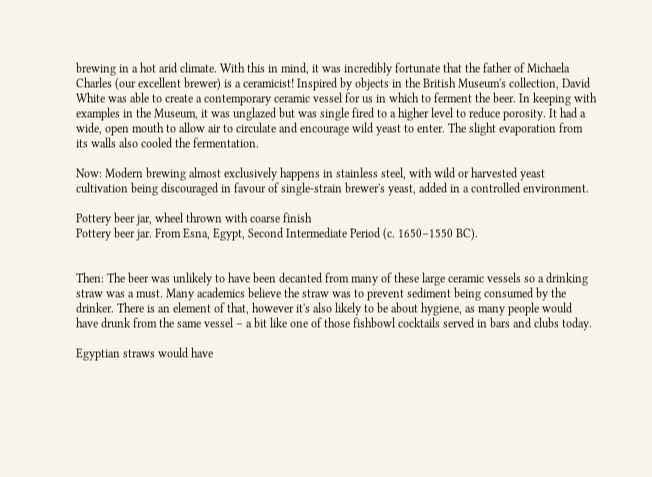brewing in a hot arid climate. With this in mind, it was incredibly fortunate that the father of Michaela Charles (our excellent brewer) is a ceramicist! Inspired by objects in the British Museum's collection, David White was able to create a contemporary ceramic vessel for us in which to ferment the beer. In keeping with examples in the Museum, it was unglazed but was single fired to a higher level to reduce porosity. It had a wide, open mouth to allow air to circulate and encourage wild yeast to enter. The slight evaporation from its walls also cooled the fermentation.

Now: Modern brewing almost exclusively happens in stainless steel, with wild or harvested yeast cultivation being discouraged in favour of single-strain brewer's yeast, added in a controlled environment.

Pottery beer jar, wheel thrown with coarse finish
Pottery beer jar. From Esna, Egypt, Second Intermediate Period (c. 1650–1550 BC).


Then: The beer was unlikely to have been decanted from many of these large ceramic vessels so a drinking straw was a must. Many academics believe the straw was to prevent sediment being consumed by the drinker. There is an element of that, however it's also likely to be about hygiene, as many people would have drunk from the same vessel – a bit like one of those fishbowl cocktails served in bars and clubs today.

Egyptian straws would have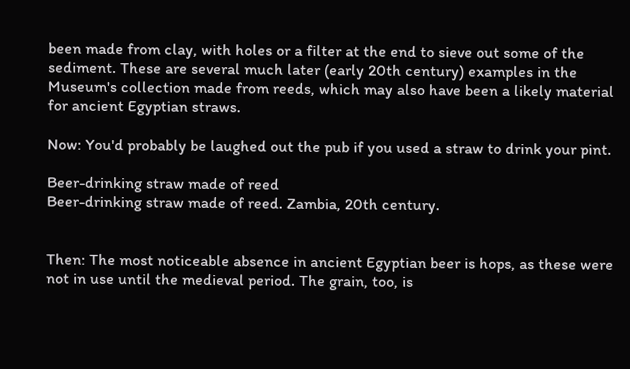been made from clay, with holes or a filter at the end to sieve out some of the sediment. These are several much later (early 20th century) examples in the Museum's collection made from reeds, which may also have been a likely material for ancient Egyptian straws.

Now: You'd probably be laughed out the pub if you used a straw to drink your pint.

Beer-drinking straw made of reed
Beer-drinking straw made of reed. Zambia, 20th century.


Then: The most noticeable absence in ancient Egyptian beer is hops, as these were not in use until the medieval period. The grain, too, is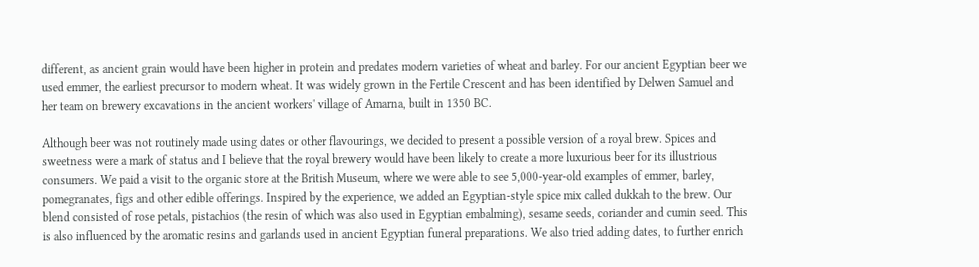different, as ancient grain would have been higher in protein and predates modern varieties of wheat and barley. For our ancient Egyptian beer we used emmer, the earliest precursor to modern wheat. It was widely grown in the Fertile Crescent and has been identified by Delwen Samuel and her team on brewery excavations in the ancient workers' village of Amarna, built in 1350 BC.

Although beer was not routinely made using dates or other flavourings, we decided to present a possible version of a royal brew. Spices and sweetness were a mark of status and I believe that the royal brewery would have been likely to create a more luxurious beer for its illustrious consumers. We paid a visit to the organic store at the British Museum, where we were able to see 5,000-year-old examples of emmer, barley, pomegranates, figs and other edible offerings. Inspired by the experience, we added an Egyptian-style spice mix called dukkah to the brew. Our blend consisted of rose petals, pistachios (the resin of which was also used in Egyptian embalming), sesame seeds, coriander and cumin seed. This is also influenced by the aromatic resins and garlands used in ancient Egyptian funeral preparations. We also tried adding dates, to further enrich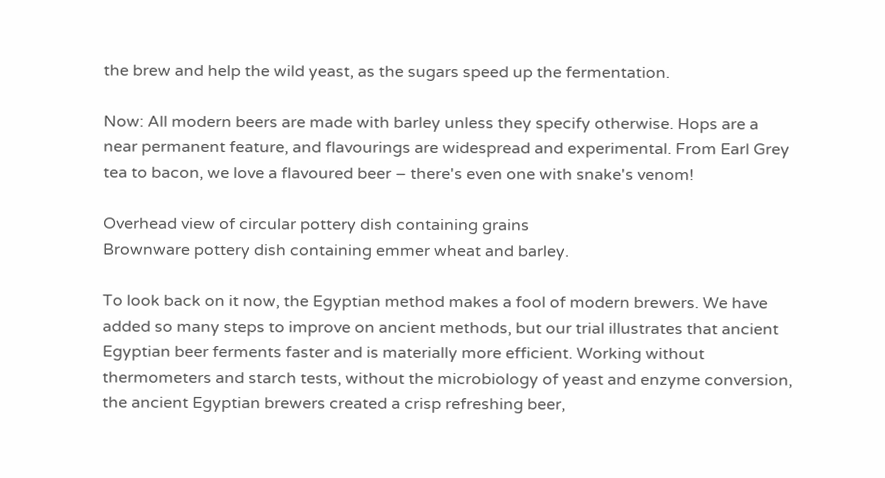the brew and help the wild yeast, as the sugars speed up the fermentation.

Now: All modern beers are made with barley unless they specify otherwise. Hops are a near permanent feature, and flavourings are widespread and experimental. From Earl Grey tea to bacon, we love a flavoured beer – there's even one with snake's venom!

Overhead view of circular pottery dish containing grains
Brownware pottery dish containing emmer wheat and barley.

To look back on it now, the Egyptian method makes a fool of modern brewers. We have added so many steps to improve on ancient methods, but our trial illustrates that ancient Egyptian beer ferments faster and is materially more efficient. Working without thermometers and starch tests, without the microbiology of yeast and enzyme conversion, the ancient Egyptian brewers created a crisp refreshing beer,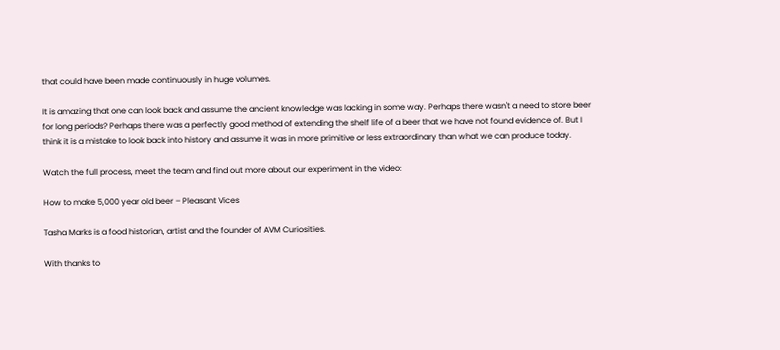that could have been made continuously in huge volumes.

It is amazing that one can look back and assume the ancient knowledge was lacking in some way. Perhaps there wasn't a need to store beer for long periods? Perhaps there was a perfectly good method of extending the shelf life of a beer that we have not found evidence of. But I think it is a mistake to look back into history and assume it was in more primitive or less extraordinary than what we can produce today.

Watch the full process, meet the team and find out more about our experiment in the video:

How to make 5,000 year old beer – Pleasant Vices

Tasha Marks is a food historian, artist and the founder of AVM Curiosities.

With thanks to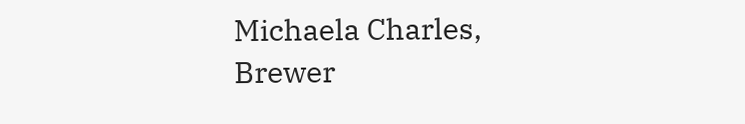Michaela Charles, Brewer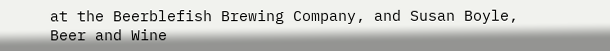at the Beerblefish Brewing Company, and Susan Boyle, Beer and Wine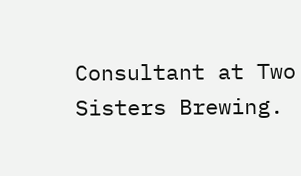Consultant at Two Sisters Brewing.